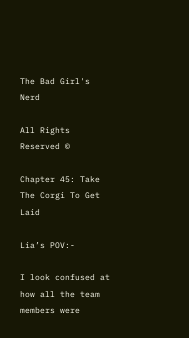The Bad Girl's Nerd

All Rights Reserved ©

Chapter 45: Take The Corgi To Get Laid

Lia’s POV:-

I look confused at how all the team members were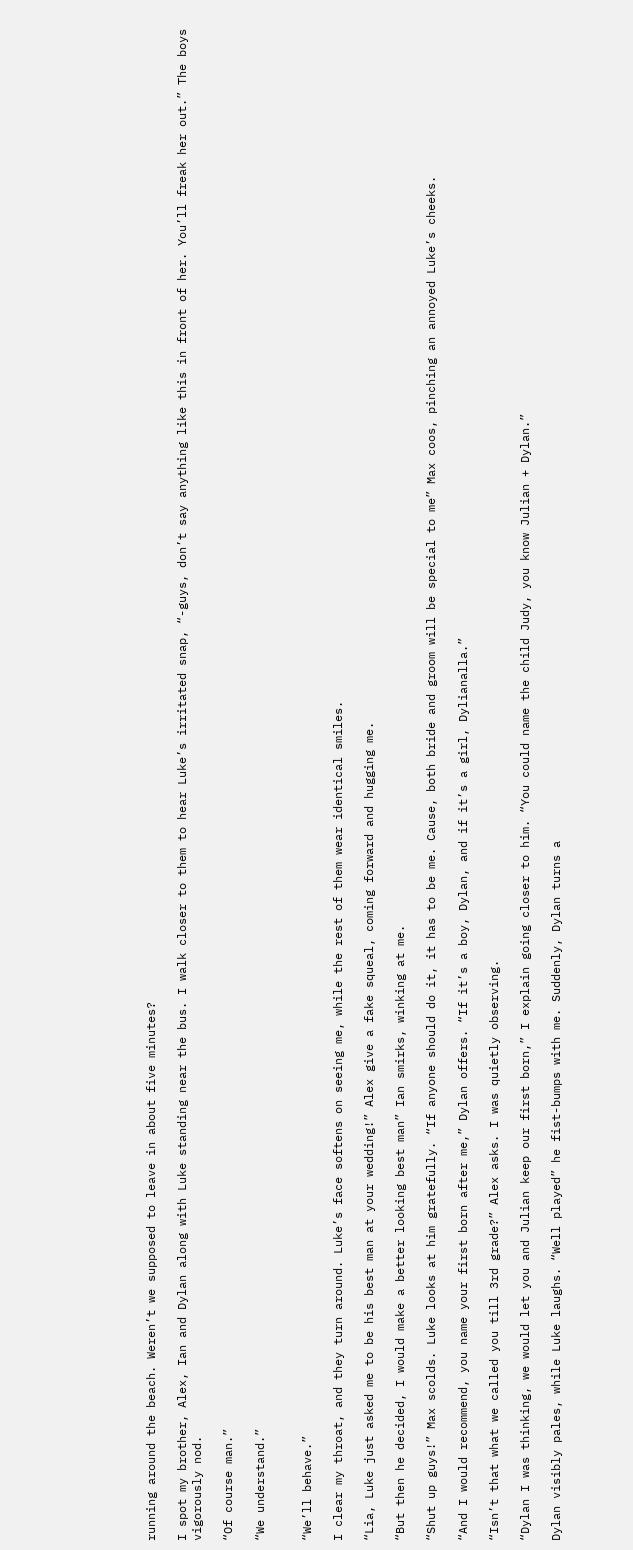running around the beach. Weren’t we supposed to leave in about five minutes?

I spot my brother, Alex, Ian and Dylan along with Luke standing near the bus. I walk closer to them to hear Luke’s irritated snap, “-guys, don’t say anything like this in front of her. You’ll freak her out.” The boys vigorously nod.

“Of course man.”

“We understand.”


“We’ll behave.”

I clear my throat, and they turn around. Luke’s face softens on seeing me, while the rest of them wear identical smiles.

“Lia, Luke just asked me to be his best man at your wedding!” Alex give a fake squeal, coming forward and hugging me.

“But then he decided, I would make a better looking best man” Ian smirks, winking at me.

“Shut up guys!” Max scolds. Luke looks at him gratefully. “If anyone should do it, it has to be me. Cause, both bride and groom will be special to me” Max coos, pinching an annoyed Luke’s cheeks.

“And I would recommend, you name your first born after me,” Dylan offers. “If it’s a boy, Dylan, and if it’s a girl, Dylianalla.”

“Isn’t that what we called you till 3rd grade?” Alex asks. I was quietly observing.

“Dylan I was thinking, we would let you and Julian keep our first born,” I explain going closer to him. “You could name the child Judy, you know Julian + Dylan.”

Dylan visibly pales, while Luke laughs. “Well played” he fist-bumps with me. Suddenly, Dylan turns a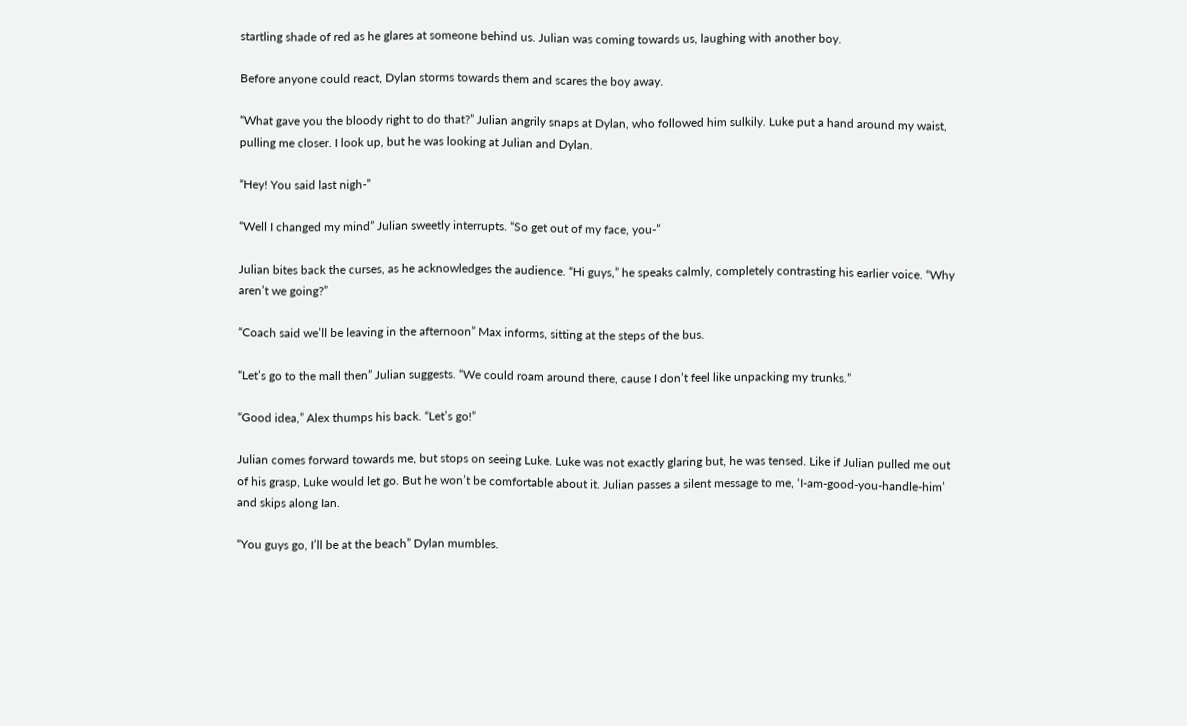startling shade of red as he glares at someone behind us. Julian was coming towards us, laughing with another boy.

Before anyone could react, Dylan storms towards them and scares the boy away.

“What gave you the bloody right to do that?” Julian angrily snaps at Dylan, who followed him sulkily. Luke put a hand around my waist, pulling me closer. I look up, but he was looking at Julian and Dylan.

“Hey! You said last nigh-”

“Well I changed my mind” Julian sweetly interrupts. “So get out of my face, you-”

Julian bites back the curses, as he acknowledges the audience. “Hi guys,” he speaks calmly, completely contrasting his earlier voice. “Why aren’t we going?”

“Coach said we’ll be leaving in the afternoon” Max informs, sitting at the steps of the bus.

“Let’s go to the mall then” Julian suggests. “We could roam around there, cause I don’t feel like unpacking my trunks.”

“Good idea,” Alex thumps his back. “Let’s go!”

Julian comes forward towards me, but stops on seeing Luke. Luke was not exactly glaring but, he was tensed. Like if Julian pulled me out of his grasp, Luke would let go. But he won’t be comfortable about it. Julian passes a silent message to me, ‘I-am-good-you-handle-him’ and skips along Ian.

“You guys go, I’ll be at the beach” Dylan mumbles.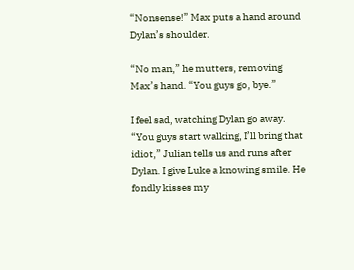“Nonsense!” Max puts a hand around Dylan’s shoulder.

“No man,” he mutters, removing Max’s hand. “You guys go, bye.”

I feel sad, watching Dylan go away. “You guys start walking, I’ll bring that idiot,” Julian tells us and runs after Dylan. I give Luke a knowing smile. He fondly kisses my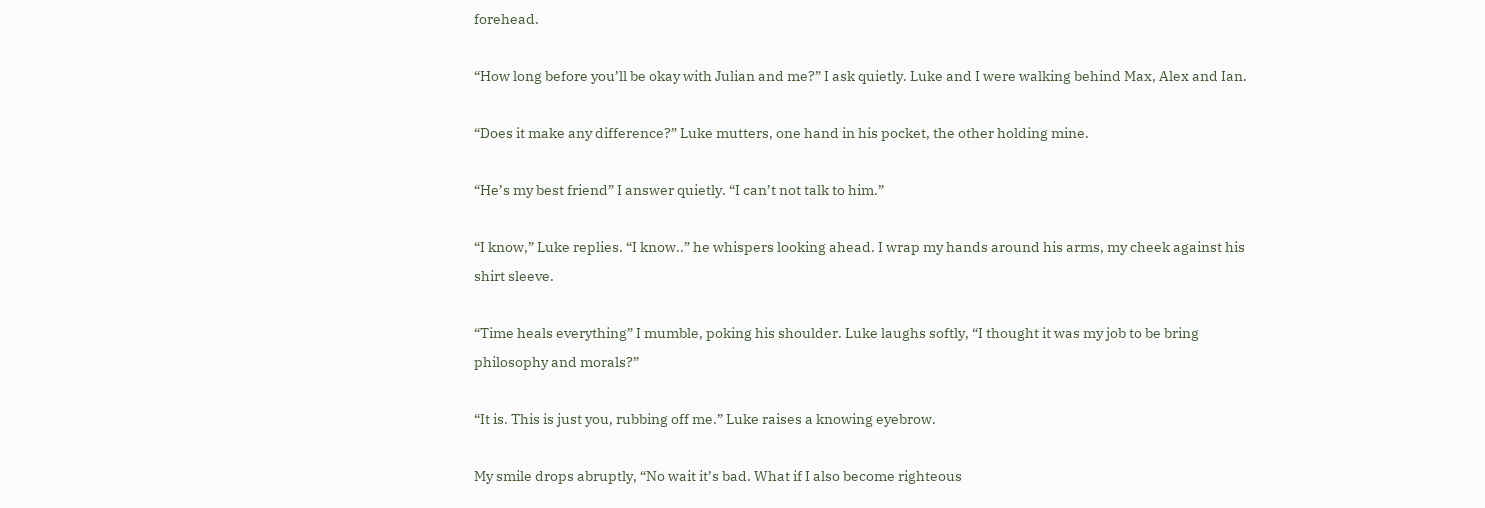forehead.

“How long before you’ll be okay with Julian and me?” I ask quietly. Luke and I were walking behind Max, Alex and Ian.

“Does it make any difference?” Luke mutters, one hand in his pocket, the other holding mine.

“He’s my best friend” I answer quietly. “I can’t not talk to him.”

“I know,” Luke replies. “I know..” he whispers looking ahead. I wrap my hands around his arms, my cheek against his shirt sleeve.

“Time heals everything” I mumble, poking his shoulder. Luke laughs softly, “I thought it was my job to be bring philosophy and morals?”

“It is. This is just you, rubbing off me.” Luke raises a knowing eyebrow.

My smile drops abruptly, “No wait it’s bad. What if I also become righteous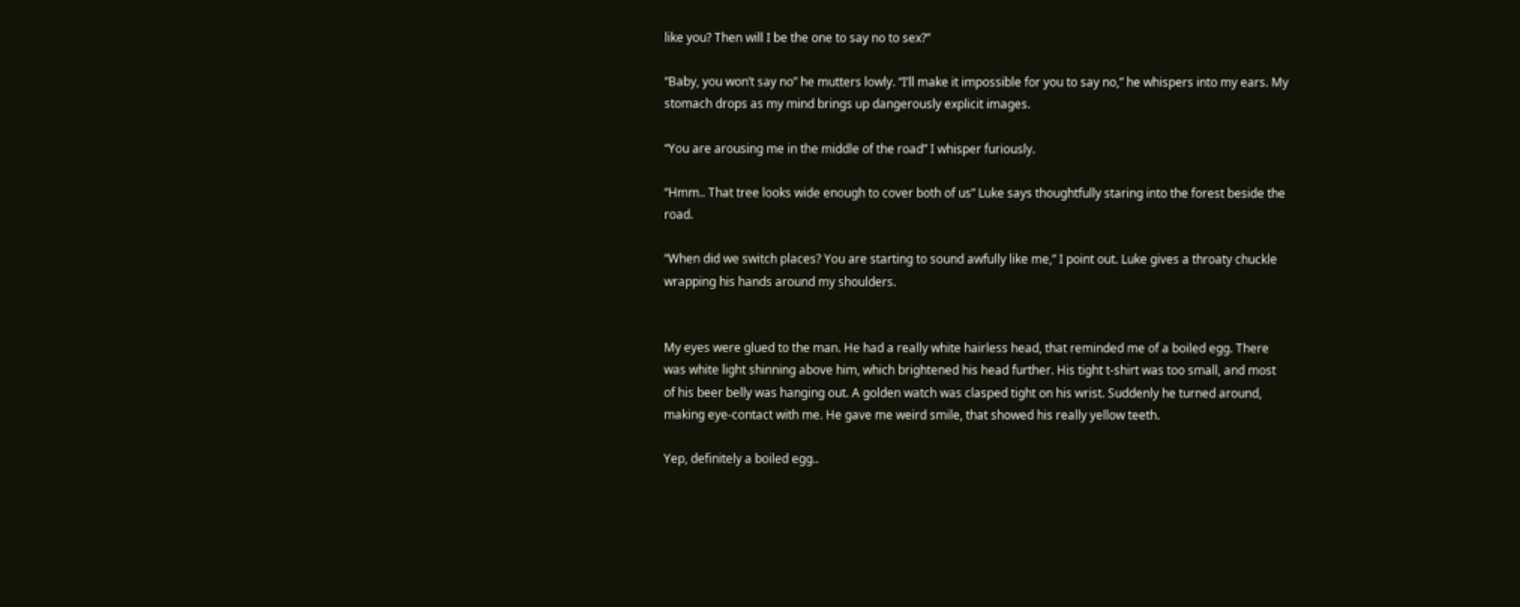like you? Then will I be the one to say no to sex?”

“Baby, you won’t say no” he mutters lowly. “I’ll make it impossible for you to say no,” he whispers into my ears. My stomach drops as my mind brings up dangerously explicit images.

“You are arousing me in the middle of the road” I whisper furiously.

“Hmm.. That tree looks wide enough to cover both of us” Luke says thoughtfully staring into the forest beside the road.

“When did we switch places? You are starting to sound awfully like me,” I point out. Luke gives a throaty chuckle wrapping his hands around my shoulders.


My eyes were glued to the man. He had a really white hairless head, that reminded me of a boiled egg. There was white light shinning above him, which brightened his head further. His tight t-shirt was too small, and most of his beer belly was hanging out. A golden watch was clasped tight on his wrist. Suddenly he turned around, making eye-contact with me. He gave me weird smile, that showed his really yellow teeth.

Yep, definitely a boiled egg..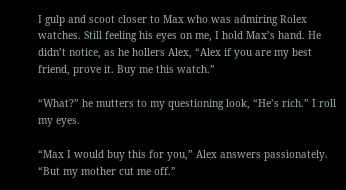I gulp and scoot closer to Max who was admiring Rolex watches. Still feeling his eyes on me, I hold Max’s hand. He didn’t notice, as he hollers Alex, “Alex if you are my best friend, prove it. Buy me this watch.”

“What?” he mutters to my questioning look, “He’s rich.” I roll my eyes.

“Max I would buy this for you,” Alex answers passionately. “But my mother cut me off.”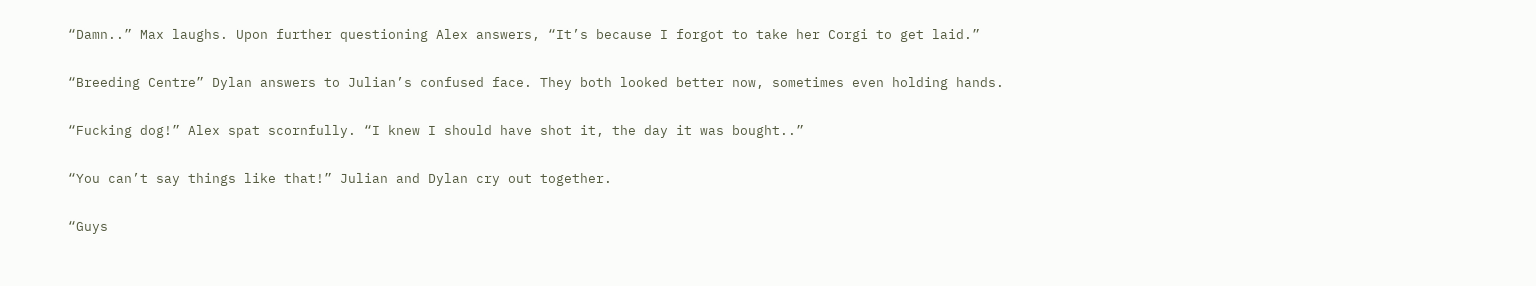“Damn..” Max laughs. Upon further questioning Alex answers, “It’s because I forgot to take her Corgi to get laid.”

“Breeding Centre” Dylan answers to Julian’s confused face. They both looked better now, sometimes even holding hands.

“Fucking dog!” Alex spat scornfully. “I knew I should have shot it, the day it was bought..”

“You can’t say things like that!” Julian and Dylan cry out together.

“Guys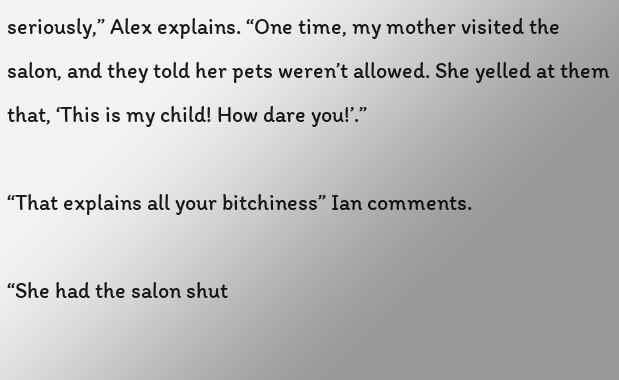seriously,” Alex explains. “One time, my mother visited the salon, and they told her pets weren’t allowed. She yelled at them that, ‘This is my child! How dare you!’.”

“That explains all your bitchiness” Ian comments.

“She had the salon shut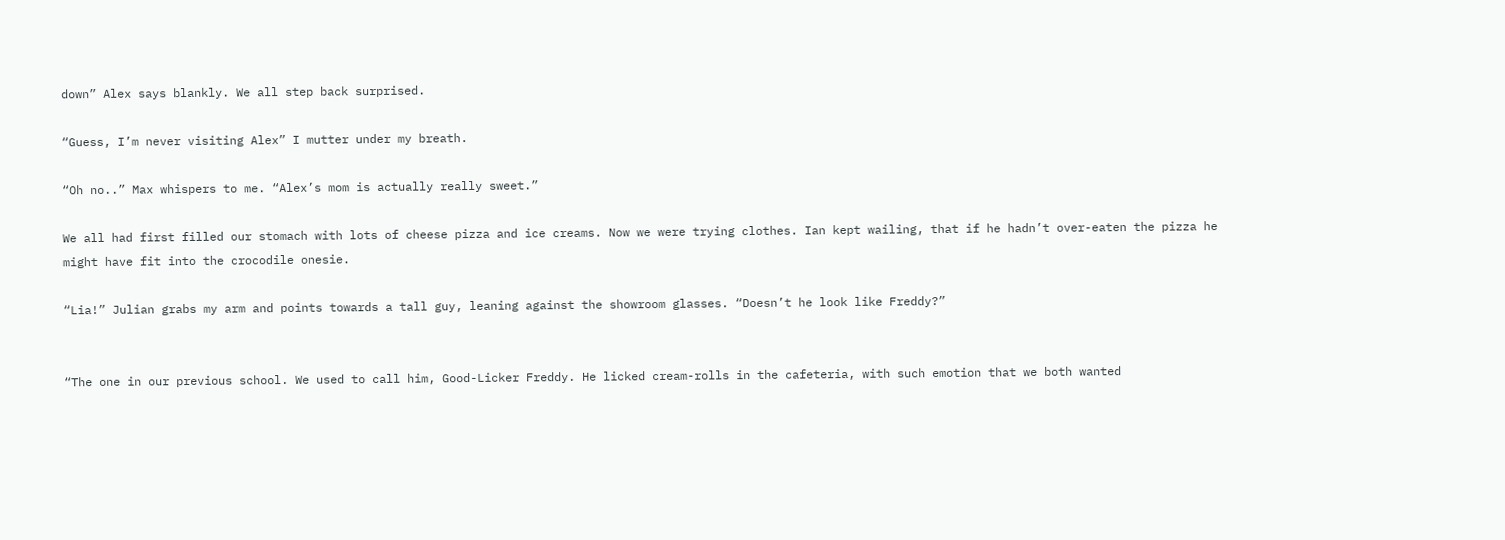down” Alex says blankly. We all step back surprised.

“Guess, I’m never visiting Alex” I mutter under my breath.

“Oh no..” Max whispers to me. “Alex’s mom is actually really sweet.”

We all had first filled our stomach with lots of cheese pizza and ice creams. Now we were trying clothes. Ian kept wailing, that if he hadn’t over-eaten the pizza he might have fit into the crocodile onesie.

“Lia!” Julian grabs my arm and points towards a tall guy, leaning against the showroom glasses. “Doesn’t he look like Freddy?”


“The one in our previous school. We used to call him, Good-Licker Freddy. He licked cream-rolls in the cafeteria, with such emotion that we both wanted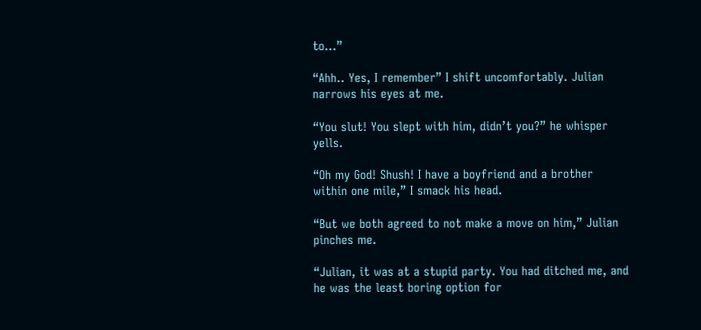to...”

“Ahh.. Yes, I remember” I shift uncomfortably. Julian narrows his eyes at me.

“You slut! You slept with him, didn’t you?” he whisper yells.

“Oh my God! Shush! I have a boyfriend and a brother within one mile,” I smack his head.

“But we both agreed to not make a move on him,” Julian pinches me.

“Julian, it was at a stupid party. You had ditched me, and he was the least boring option for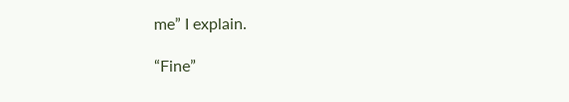me” I explain.

“Fine”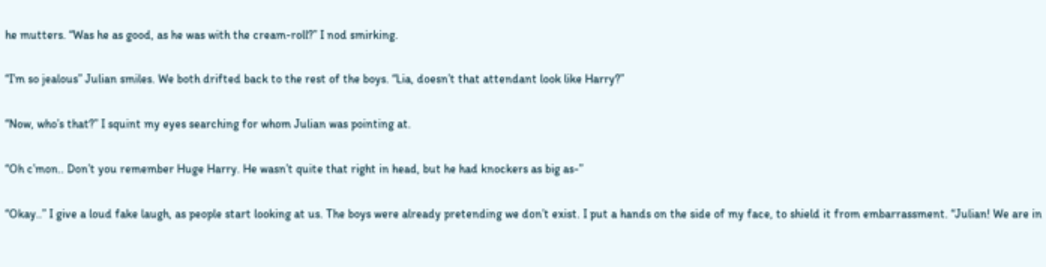he mutters. “Was he as good, as he was with the cream-roll?” I nod smirking.

“I’m so jealous” Julian smiles. We both drifted back to the rest of the boys. “Lia, doesn’t that attendant look like Harry?”

“Now, who’s that?” I squint my eyes searching for whom Julian was pointing at.

“Oh c’mon.. Don’t you remember Huge Harry. He wasn’t quite that right in head, but he had knockers as big as-”

“Okay..” I give a loud fake laugh, as people start looking at us. The boys were already pretending we don’t exist. I put a hands on the side of my face, to shield it from embarrassment. “Julian! We are in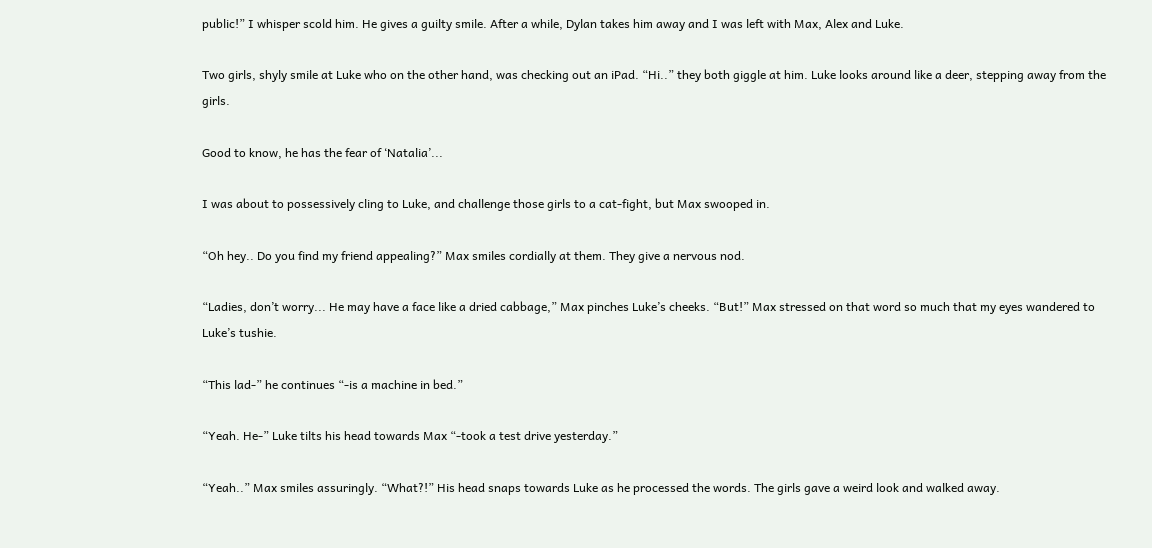public!” I whisper scold him. He gives a guilty smile. After a while, Dylan takes him away and I was left with Max, Alex and Luke.

Two girls, shyly smile at Luke who on the other hand, was checking out an iPad. “Hi..” they both giggle at him. Luke looks around like a deer, stepping away from the girls.

Good to know, he has the fear of ‘Natalia’...

I was about to possessively cling to Luke, and challenge those girls to a cat-fight, but Max swooped in.

“Oh hey.. Do you find my friend appealing?” Max smiles cordially at them. They give a nervous nod.

“Ladies, don’t worry... He may have a face like a dried cabbage,” Max pinches Luke’s cheeks. “But!” Max stressed on that word so much that my eyes wandered to Luke’s tushie.

“This lad-” he continues “-is a machine in bed.”

“Yeah. He-” Luke tilts his head towards Max “-took a test drive yesterday.”

“Yeah..” Max smiles assuringly. “What?!” His head snaps towards Luke as he processed the words. The girls gave a weird look and walked away.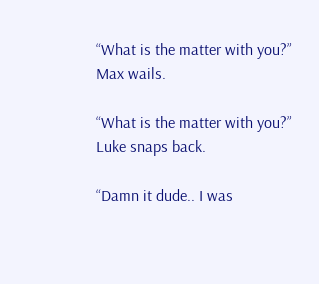“What is the matter with you?” Max wails.

“What is the matter with you?” Luke snaps back.

“Damn it dude.. I was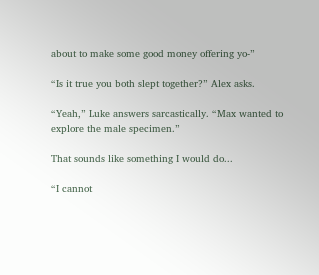about to make some good money offering yo-”

“Is it true you both slept together?” Alex asks.

“Yeah,” Luke answers sarcastically. “Max wanted to explore the male specimen.”

That sounds like something I would do...

“I cannot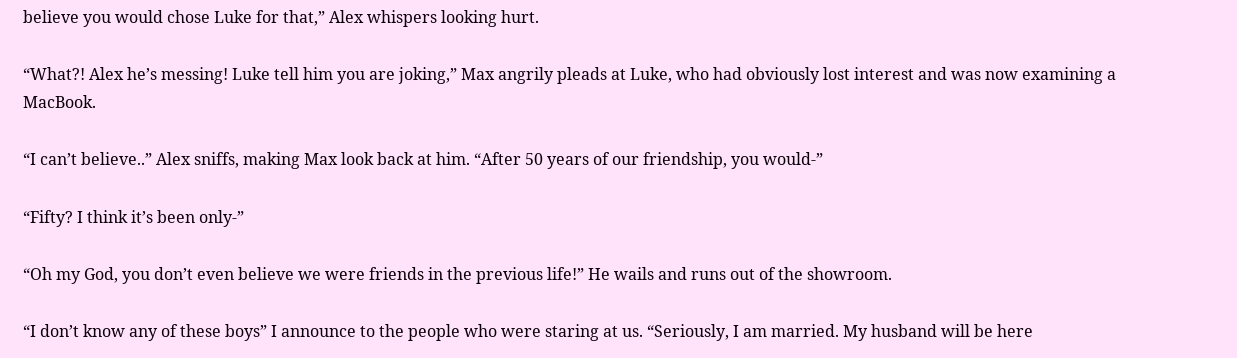believe you would chose Luke for that,” Alex whispers looking hurt.

“What?! Alex he’s messing! Luke tell him you are joking,” Max angrily pleads at Luke, who had obviously lost interest and was now examining a MacBook.

“I can’t believe..” Alex sniffs, making Max look back at him. “After 50 years of our friendship, you would-”

“Fifty? I think it’s been only-”

“Oh my God, you don’t even believe we were friends in the previous life!” He wails and runs out of the showroom.

“I don’t know any of these boys” I announce to the people who were staring at us. “Seriously, I am married. My husband will be here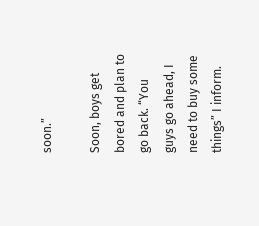soon.”

Soon, boys get bored and plan to go back. “You guys go ahead, I need to buy some things” I inform.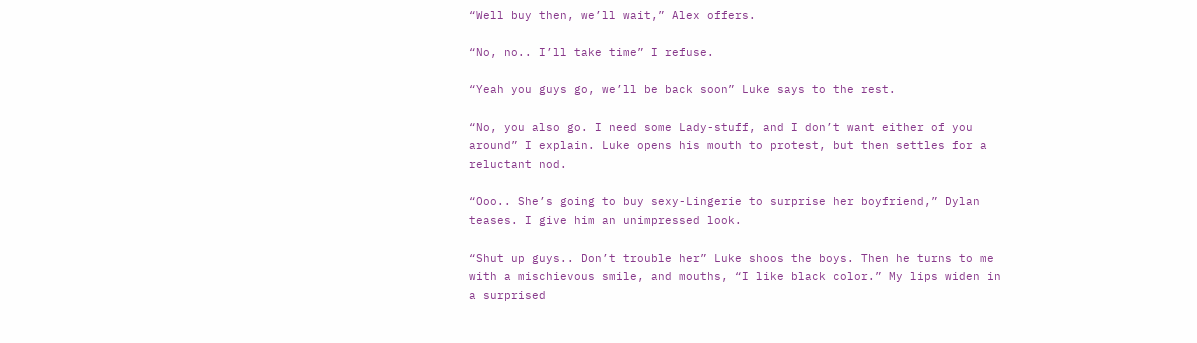“Well buy then, we’ll wait,” Alex offers.

“No, no.. I’ll take time” I refuse.

“Yeah you guys go, we’ll be back soon” Luke says to the rest.

“No, you also go. I need some Lady-stuff, and I don’t want either of you around” I explain. Luke opens his mouth to protest, but then settles for a reluctant nod.

“Ooo.. She’s going to buy sexy-Lingerie to surprise her boyfriend,” Dylan teases. I give him an unimpressed look.

“Shut up guys.. Don’t trouble her” Luke shoos the boys. Then he turns to me with a mischievous smile, and mouths, “I like black color.” My lips widen in a surprised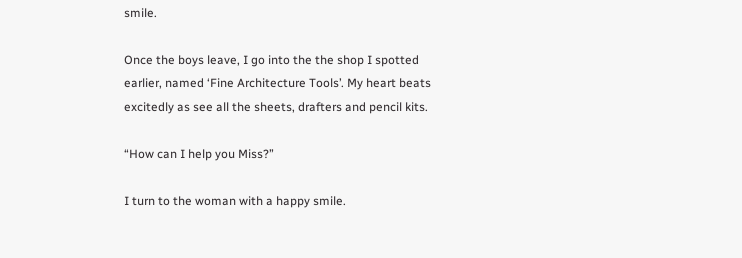smile.

Once the boys leave, I go into the the shop I spotted earlier, named ‘Fine Architecture Tools’. My heart beats excitedly as see all the sheets, drafters and pencil kits.

“How can I help you Miss?”

I turn to the woman with a happy smile.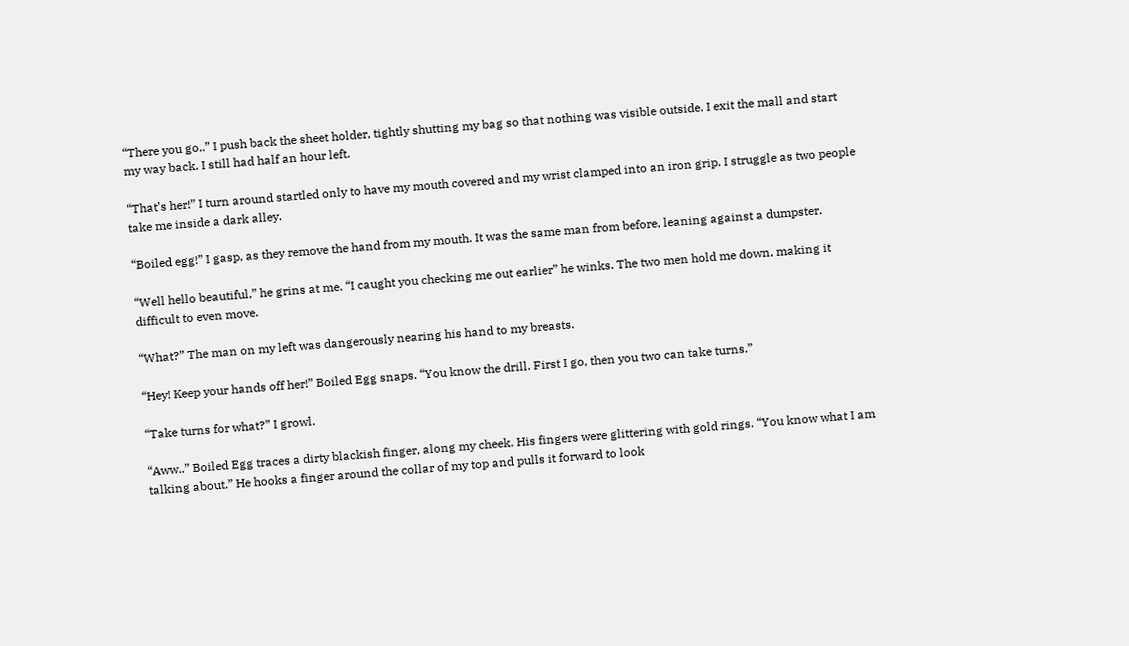“There you go..” I push back the sheet holder, tightly shutting my bag so that nothing was visible outside. I exit the mall and start my way back. I still had half an hour left.

“That’s her!” I turn around startled only to have my mouth covered and my wrist clamped into an iron grip. I struggle as two people take me inside a dark alley.

“Boiled egg!” I gasp, as they remove the hand from my mouth. It was the same man from before, leaning against a dumpster.

“Well hello beautiful,” he grins at me. “I caught you checking me out earlier” he winks. The two men hold me down, making it difficult to even move.

“What?” The man on my left was dangerously nearing his hand to my breasts.

“Hey! Keep your hands off her!” Boiled Egg snaps. “You know the drill. First I go, then you two can take turns.”

“Take turns for what?” I growl.

“Aww..” Boiled Egg traces a dirty blackish finger, along my cheek. His fingers were glittering with gold rings. “You know what I am talking about.” He hooks a finger around the collar of my top and pulls it forward to look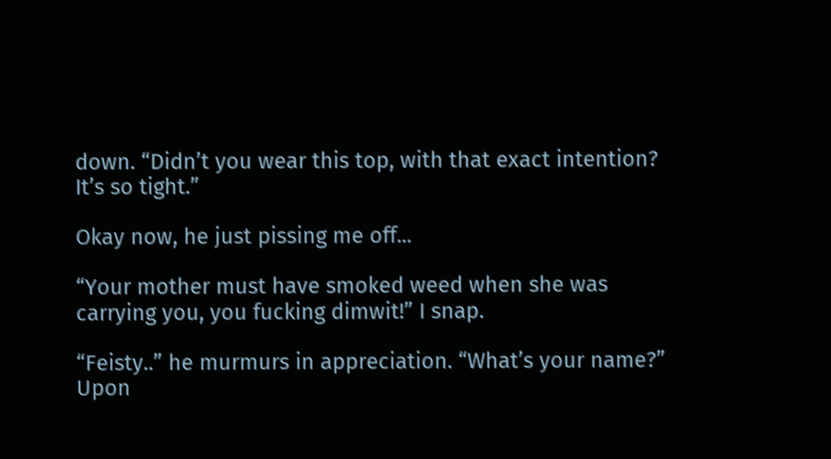down. “Didn’t you wear this top, with that exact intention? It’s so tight.”

Okay now, he just pissing me off...

“Your mother must have smoked weed when she was carrying you, you fucking dimwit!” I snap.

“Feisty..” he murmurs in appreciation. “What’s your name?” Upon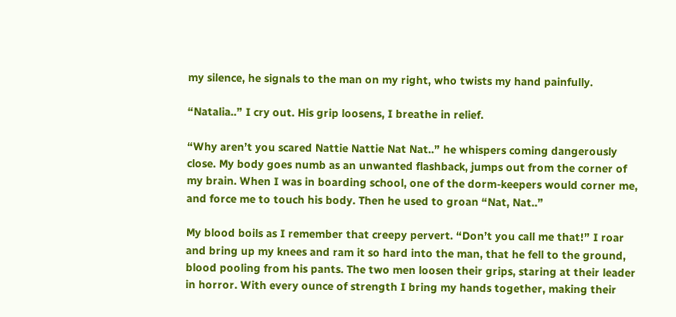my silence, he signals to the man on my right, who twists my hand painfully.

“Natalia..” I cry out. His grip loosens, I breathe in relief.

“Why aren’t you scared Nattie Nattie Nat Nat..” he whispers coming dangerously close. My body goes numb as an unwanted flashback, jumps out from the corner of my brain. When I was in boarding school, one of the dorm-keepers would corner me, and force me to touch his body. Then he used to groan “Nat, Nat..”

My blood boils as I remember that creepy pervert. “Don’t you call me that!” I roar and bring up my knees and ram it so hard into the man, that he fell to the ground, blood pooling from his pants. The two men loosen their grips, staring at their leader in horror. With every ounce of strength I bring my hands together, making their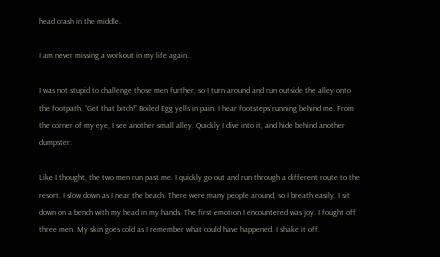head crash in the middle.

I am never missing a workout in my life again..

I was not stupid to challenge those men further, so I turn around and run outside the alley onto the footpath. “Get that bitch!” Boiled Egg yells in pain. I hear footsteps running behind me. From the corner of my eye, I see another small alley. Quickly I dive into it, and hide behind another dumpster.

Like I thought, the two men run past me. I quickly go out and run through a different route to the resort. I slow down as I near the beach. There were many people around, so I breath easily. I sit down on a bench with my head in my hands. The first emotion I encountered was joy. I fought off three men. My skin goes cold as I remember what could have happened. I shake it off.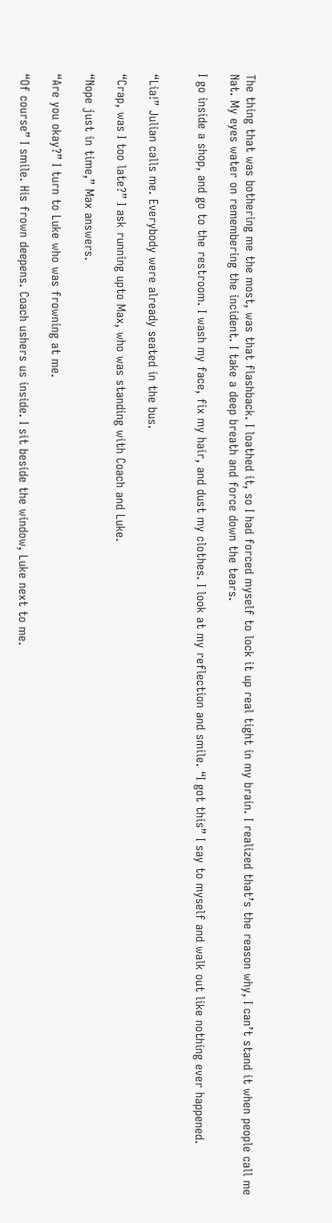The thing that was bothering me the most, was that flashback. I loathed it, so I had forced myself to lock it up real tight in my brain. I realized that’s the reason why, I can’t stand it when people call me Nat. My eyes water on remembering the incident. I take a deep breath and force down the tears.

I go inside a shop, and go to the restroom. I wash my face, fix my hair, and dust my clothes. I look at my reflection and smile. “I got this” I say to myself and walk out like nothing ever happened.


“Lia!” Julian calls me. Everybody were already seated in the bus.

“Crap, was I too late?” I ask running upto Max, who was standing with Coach and Luke.

“Nope just in time,” Max answers.

“Are you okay?” I turn to Luke who was frowning at me.

“Of course” I smile. His frown deepens. Coach ushers us inside. I sit beside the window, Luke next to me.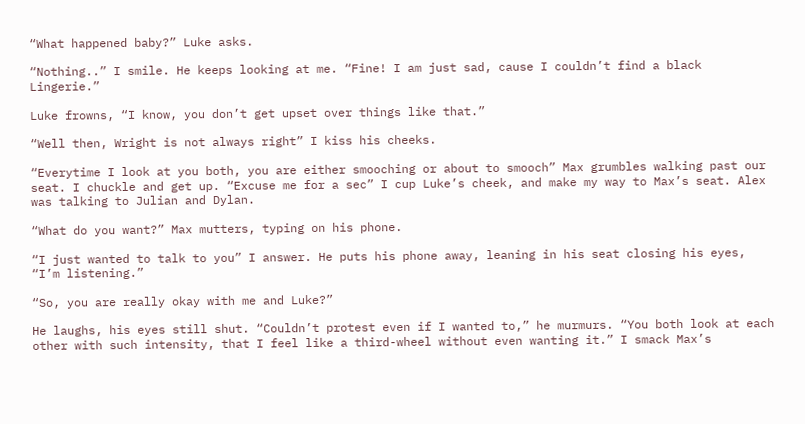“What happened baby?” Luke asks.

“Nothing..” I smile. He keeps looking at me. “Fine! I am just sad, cause I couldn’t find a black Lingerie.”

Luke frowns, “I know, you don’t get upset over things like that.”

“Well then, Wright is not always right” I kiss his cheeks.

“Everytime I look at you both, you are either smooching or about to smooch” Max grumbles walking past our seat. I chuckle and get up. “Excuse me for a sec” I cup Luke’s cheek, and make my way to Max’s seat. Alex was talking to Julian and Dylan.

“What do you want?” Max mutters, typing on his phone.

“I just wanted to talk to you” I answer. He puts his phone away, leaning in his seat closing his eyes, “I’m listening.”

“So, you are really okay with me and Luke?”

He laughs, his eyes still shut. “Couldn’t protest even if I wanted to,” he murmurs. “You both look at each other with such intensity, that I feel like a third-wheel without even wanting it.” I smack Max’s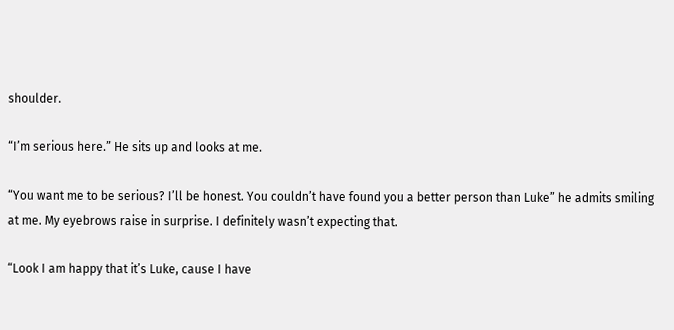shoulder.

“I’m serious here.” He sits up and looks at me.

“You want me to be serious? I’ll be honest. You couldn’t have found you a better person than Luke” he admits smiling at me. My eyebrows raise in surprise. I definitely wasn’t expecting that.

“Look I am happy that it’s Luke, cause I have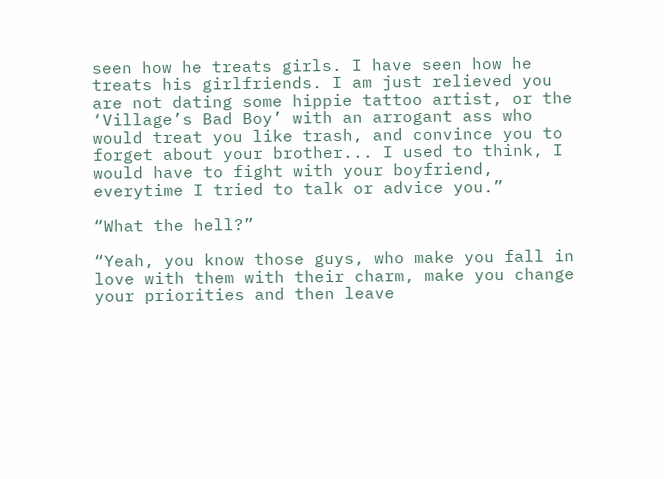seen how he treats girls. I have seen how he treats his girlfriends. I am just relieved you are not dating some hippie tattoo artist, or the ‘Village’s Bad Boy’ with an arrogant ass who would treat you like trash, and convince you to forget about your brother... I used to think, I would have to fight with your boyfriend, everytime I tried to talk or advice you.”

“What the hell?”

“Yeah, you know those guys, who make you fall in love with them with their charm, make you change your priorities and then leave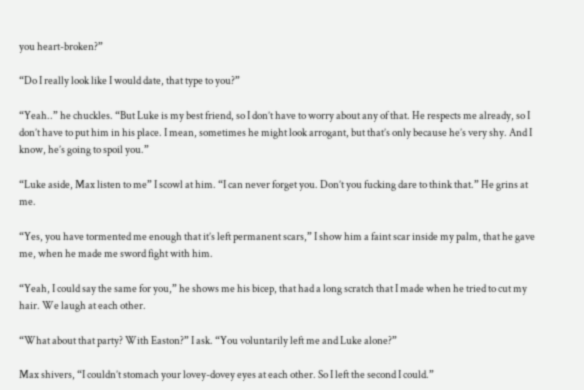you heart-broken?”

“Do I really look like I would date, that type to you?”

“Yeah..” he chuckles. “But Luke is my best friend, so I don’t have to worry about any of that. He respects me already, so I don’t have to put him in his place. I mean, sometimes he might look arrogant, but that’s only because he’s very shy. And I know, he’s going to spoil you.”

“Luke aside, Max listen to me” I scowl at him. “I can never forget you. Don’t you fucking dare to think that.” He grins at me.

“Yes, you have tormented me enough that it’s left permanent scars,” I show him a faint scar inside my palm, that he gave me, when he made me sword fight with him.

“Yeah, I could say the same for you,” he shows me his bicep, that had a long scratch that I made when he tried to cut my hair. We laugh at each other.

“What about that party? With Easton?” I ask. “You voluntarily left me and Luke alone?”

Max shivers, “I couldn’t stomach your lovey-dovey eyes at each other. So I left the second I could.”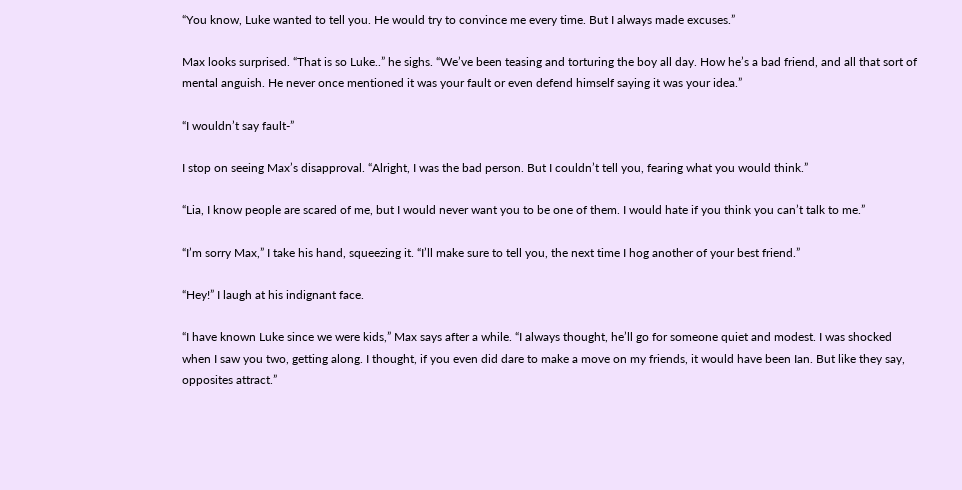“You know, Luke wanted to tell you. He would try to convince me every time. But I always made excuses.”

Max looks surprised. “That is so Luke..” he sighs. “We’ve been teasing and torturing the boy all day. How he’s a bad friend, and all that sort of mental anguish. He never once mentioned it was your fault or even defend himself saying it was your idea.”

“I wouldn’t say fault-”

I stop on seeing Max’s disapproval. “Alright, I was the bad person. But I couldn’t tell you, fearing what you would think.”

“Lia, I know people are scared of me, but I would never want you to be one of them. I would hate if you think you can’t talk to me.”

“I’m sorry Max,” I take his hand, squeezing it. “I’ll make sure to tell you, the next time I hog another of your best friend.”

“Hey!” I laugh at his indignant face.

“I have known Luke since we were kids,” Max says after a while. “I always thought, he’ll go for someone quiet and modest. I was shocked when I saw you two, getting along. I thought, if you even did dare to make a move on my friends, it would have been Ian. But like they say, opposites attract.”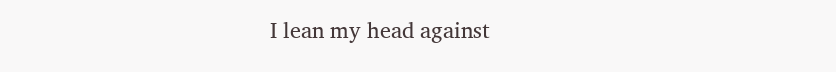I lean my head against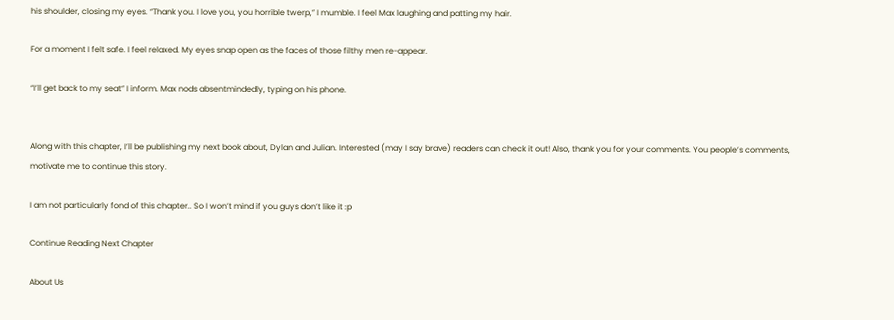his shoulder, closing my eyes. “Thank you. I love you, you horrible twerp,” I mumble. I feel Max laughing and patting my hair.

For a moment I felt safe. I feel relaxed. My eyes snap open as the faces of those filthy men re-appear.

“I’ll get back to my seat” I inform. Max nods absentmindedly, typing on his phone.


Along with this chapter, I’ll be publishing my next book about, Dylan and Julian. Interested (may I say brave) readers can check it out! Also, thank you for your comments. You people’s comments, motivate me to continue this story.

I am not particularly fond of this chapter.. So I won’t mind if you guys don’t like it :p

Continue Reading Next Chapter

About Us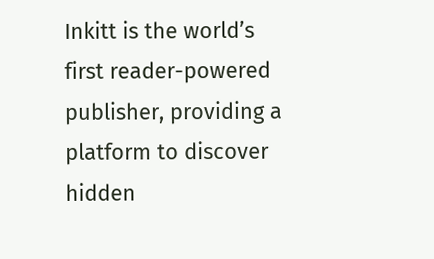Inkitt is the world’s first reader-powered publisher, providing a platform to discover hidden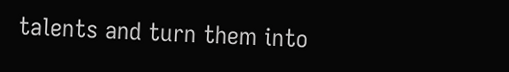talents and turn them into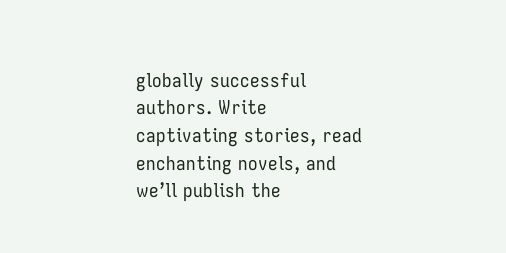globally successful authors. Write captivating stories, read enchanting novels, and we’ll publish the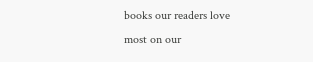books our readers love most on our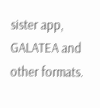sister app, GALATEA and other formats.